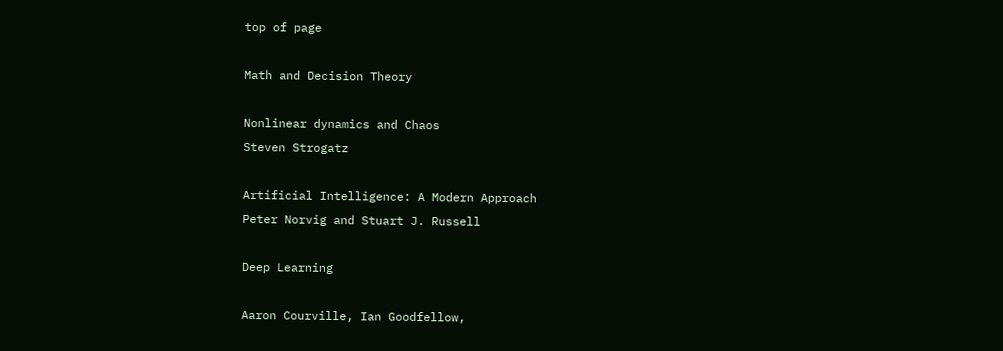top of page

Math and Decision Theory

Nonlinear dynamics and Chaos
Steven Strogatz

Artificial Intelligence: A Modern Approach
Peter Norvig and Stuart J. Russell

Deep Learning

Aaron Courville, Ian Goodfellow,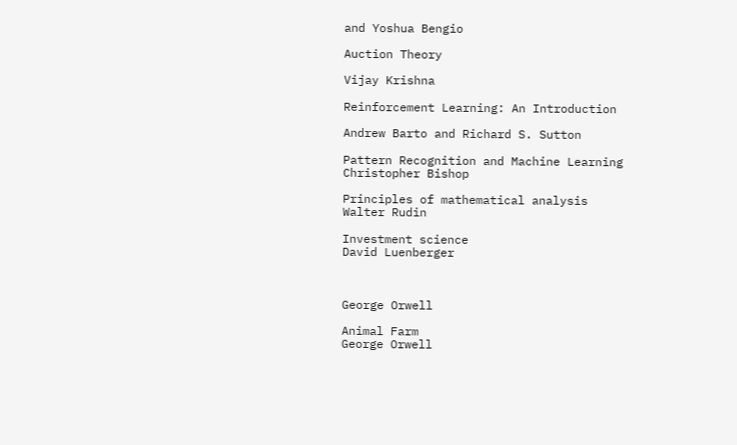and Yoshua Bengio

Auction Theory

Vijay Krishna

Reinforcement Learning: An Introduction

Andrew Barto and Richard S. Sutton

Pattern Recognition and Machine Learning
Christopher Bishop

Principles of mathematical analysis
Walter Rudin

Investment science
David Luenberger



George Orwell

Animal Farm
George Orwell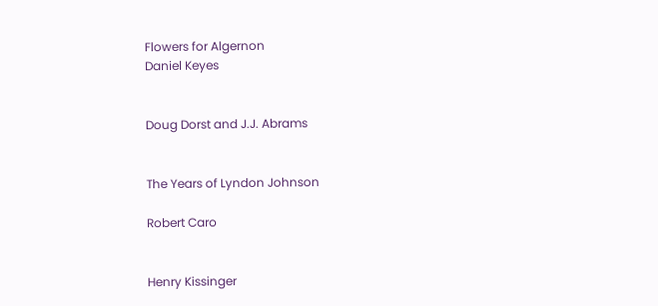Flowers for Algernon
Daniel Keyes


Doug Dorst and J.J. Abrams


The Years of Lyndon Johnson

Robert Caro


Henry Kissinger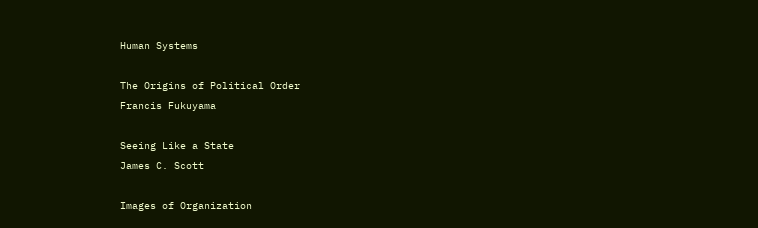Human Systems

The Origins of Political Order
Francis Fukuyama

Seeing Like a State
James C. Scott

Images of Organization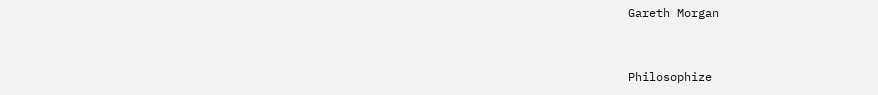Gareth Morgan


Philosophize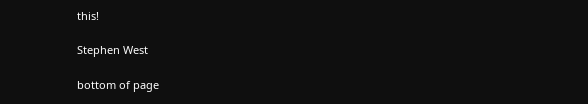this!

Stephen West

bottom of page